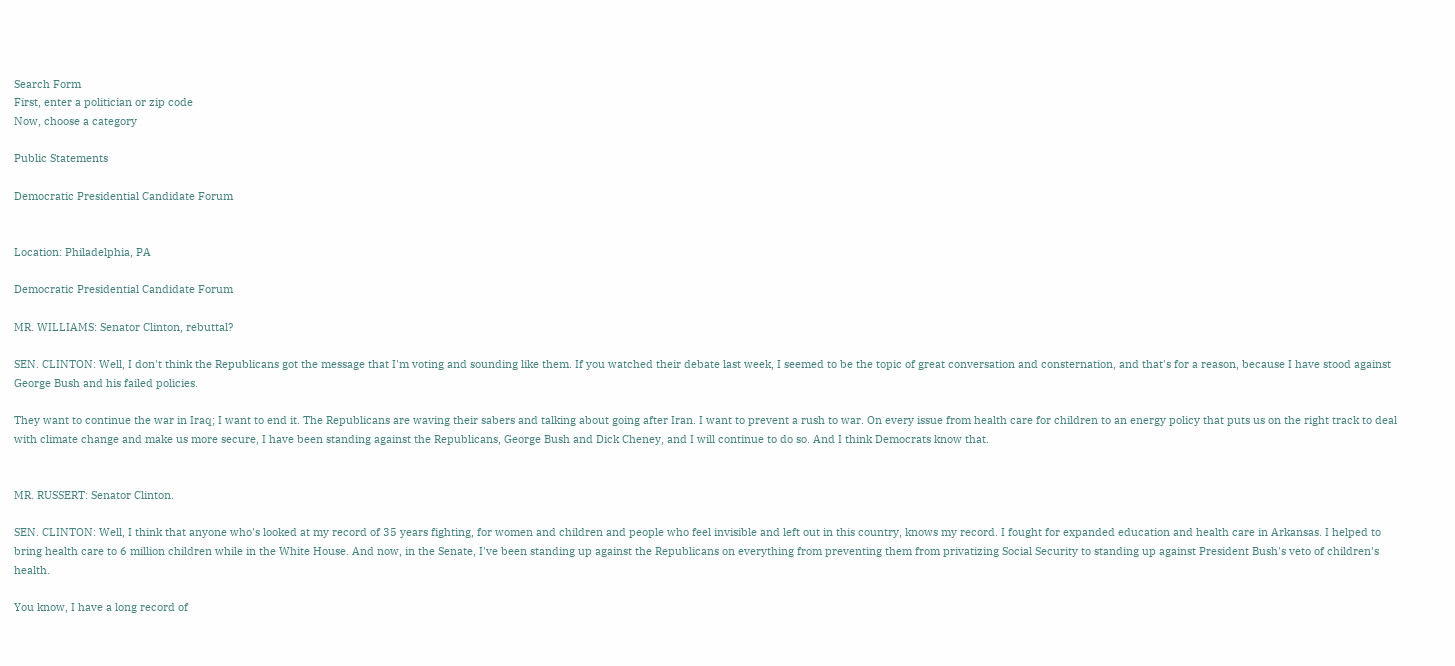Search Form
First, enter a politician or zip code
Now, choose a category

Public Statements

Democratic Presidential Candidate Forum


Location: Philadelphia, PA

Democratic Presidential Candidate Forum

MR. WILLIAMS: Senator Clinton, rebuttal?

SEN. CLINTON: Well, I don't think the Republicans got the message that I'm voting and sounding like them. If you watched their debate last week, I seemed to be the topic of great conversation and consternation, and that's for a reason, because I have stood against George Bush and his failed policies.

They want to continue the war in Iraq; I want to end it. The Republicans are waving their sabers and talking about going after Iran. I want to prevent a rush to war. On every issue from health care for children to an energy policy that puts us on the right track to deal with climate change and make us more secure, I have been standing against the Republicans, George Bush and Dick Cheney, and I will continue to do so. And I think Democrats know that.


MR. RUSSERT: Senator Clinton.

SEN. CLINTON: Well, I think that anyone who's looked at my record of 35 years fighting, for women and children and people who feel invisible and left out in this country, knows my record. I fought for expanded education and health care in Arkansas. I helped to bring health care to 6 million children while in the White House. And now, in the Senate, I've been standing up against the Republicans on everything from preventing them from privatizing Social Security to standing up against President Bush's veto of children's health.

You know, I have a long record of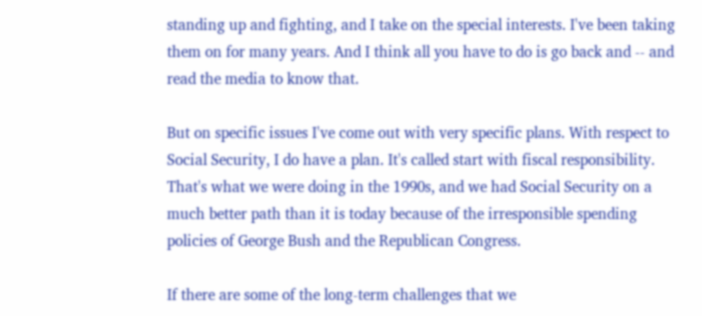standing up and fighting, and I take on the special interests. I've been taking them on for many years. And I think all you have to do is go back and -- and read the media to know that.

But on specific issues I've come out with very specific plans. With respect to Social Security, I do have a plan. It's called start with fiscal responsibility. That's what we were doing in the 1990s, and we had Social Security on a much better path than it is today because of the irresponsible spending policies of George Bush and the Republican Congress.

If there are some of the long-term challenges that we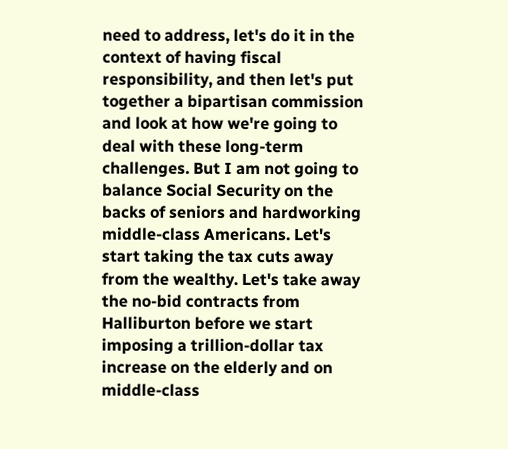need to address, let's do it in the context of having fiscal responsibility, and then let's put together a bipartisan commission and look at how we're going to deal with these long-term challenges. But I am not going to balance Social Security on the backs of seniors and hardworking middle-class Americans. Let's start taking the tax cuts away from the wealthy. Let's take away the no-bid contracts from Halliburton before we start imposing a trillion-dollar tax increase on the elderly and on middle-class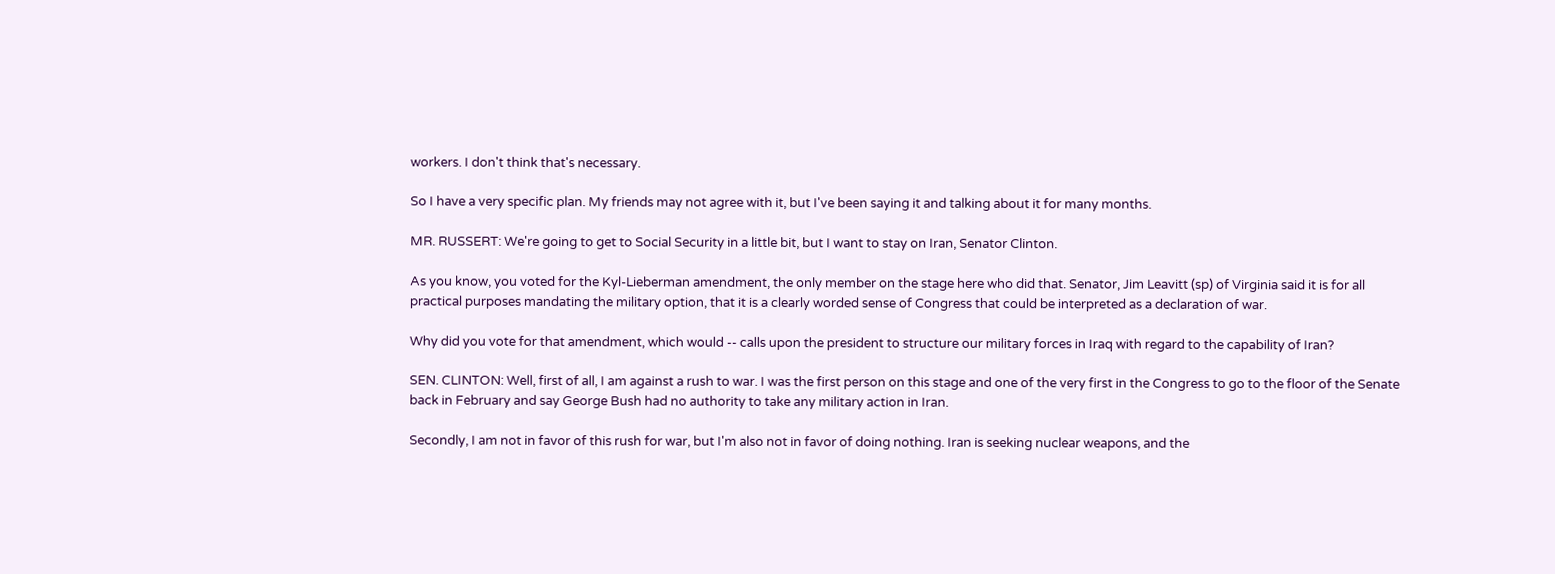workers. I don't think that's necessary.

So I have a very specific plan. My friends may not agree with it, but I've been saying it and talking about it for many months.

MR. RUSSERT: We're going to get to Social Security in a little bit, but I want to stay on Iran, Senator Clinton.

As you know, you voted for the Kyl-Lieberman amendment, the only member on the stage here who did that. Senator, Jim Leavitt (sp) of Virginia said it is for all practical purposes mandating the military option, that it is a clearly worded sense of Congress that could be interpreted as a declaration of war.

Why did you vote for that amendment, which would -- calls upon the president to structure our military forces in Iraq with regard to the capability of Iran?

SEN. CLINTON: Well, first of all, I am against a rush to war. I was the first person on this stage and one of the very first in the Congress to go to the floor of the Senate back in February and say George Bush had no authority to take any military action in Iran.

Secondly, I am not in favor of this rush for war, but I'm also not in favor of doing nothing. Iran is seeking nuclear weapons, and the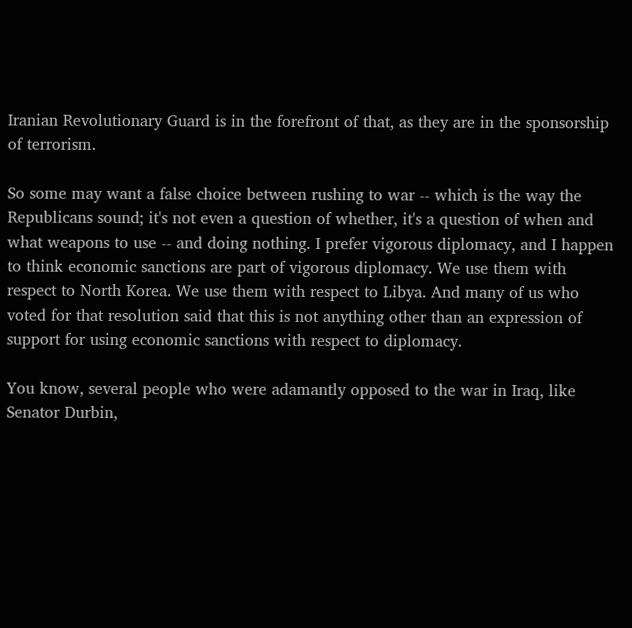Iranian Revolutionary Guard is in the forefront of that, as they are in the sponsorship of terrorism.

So some may want a false choice between rushing to war -- which is the way the Republicans sound; it's not even a question of whether, it's a question of when and what weapons to use -- and doing nothing. I prefer vigorous diplomacy, and I happen to think economic sanctions are part of vigorous diplomacy. We use them with respect to North Korea. We use them with respect to Libya. And many of us who voted for that resolution said that this is not anything other than an expression of support for using economic sanctions with respect to diplomacy.

You know, several people who were adamantly opposed to the war in Iraq, like Senator Durbin,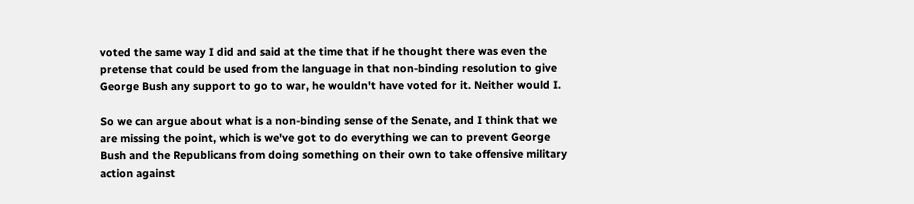voted the same way I did and said at the time that if he thought there was even the pretense that could be used from the language in that non-binding resolution to give George Bush any support to go to war, he wouldn't have voted for it. Neither would I.

So we can argue about what is a non-binding sense of the Senate, and I think that we are missing the point, which is we've got to do everything we can to prevent George Bush and the Republicans from doing something on their own to take offensive military action against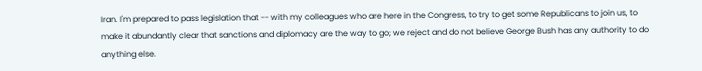Iran. I'm prepared to pass legislation that -- with my colleagues who are here in the Congress, to try to get some Republicans to join us, to make it abundantly clear that sanctions and diplomacy are the way to go; we reject and do not believe George Bush has any authority to do anything else.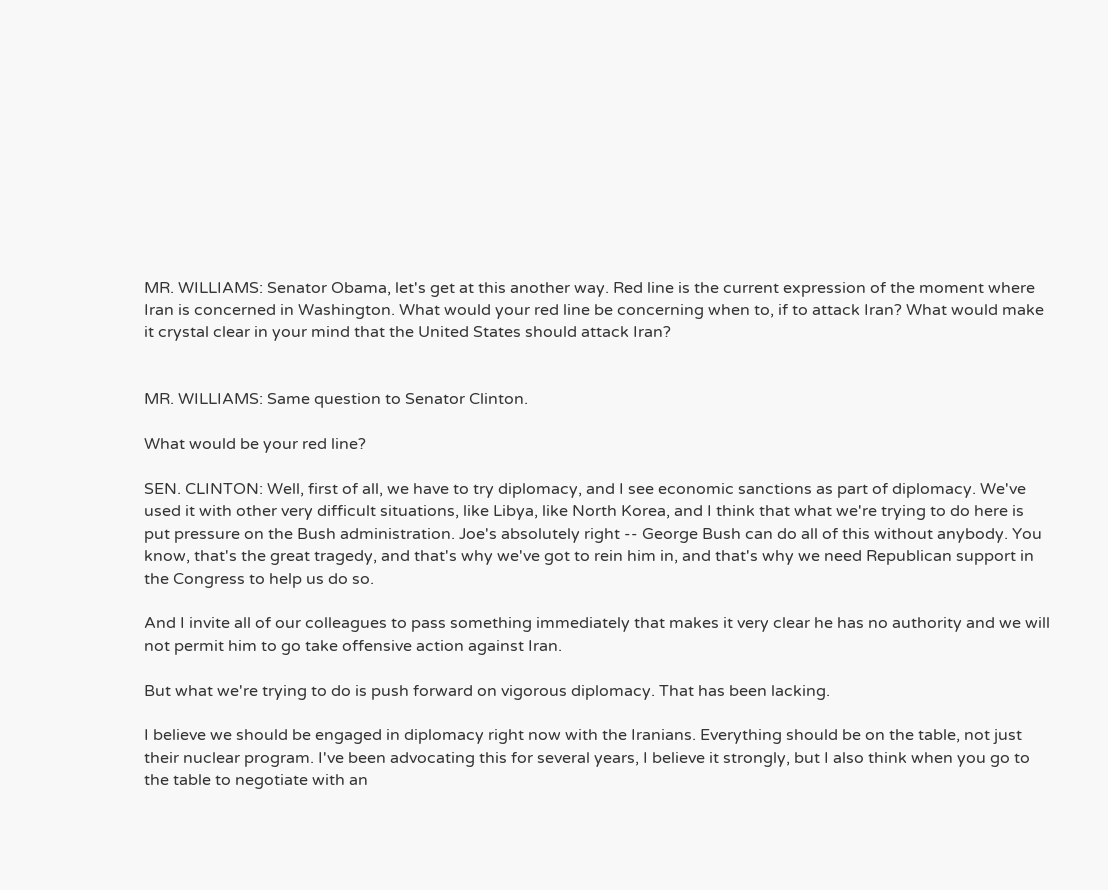MR. WILLIAMS: Senator Obama, let's get at this another way. Red line is the current expression of the moment where Iran is concerned in Washington. What would your red line be concerning when to, if to attack Iran? What would make it crystal clear in your mind that the United States should attack Iran?


MR. WILLIAMS: Same question to Senator Clinton.

What would be your red line?

SEN. CLINTON: Well, first of all, we have to try diplomacy, and I see economic sanctions as part of diplomacy. We've used it with other very difficult situations, like Libya, like North Korea, and I think that what we're trying to do here is put pressure on the Bush administration. Joe's absolutely right -- George Bush can do all of this without anybody. You know, that's the great tragedy, and that's why we've got to rein him in, and that's why we need Republican support in the Congress to help us do so.

And I invite all of our colleagues to pass something immediately that makes it very clear he has no authority and we will not permit him to go take offensive action against Iran.

But what we're trying to do is push forward on vigorous diplomacy. That has been lacking.

I believe we should be engaged in diplomacy right now with the Iranians. Everything should be on the table, not just their nuclear program. I've been advocating this for several years, I believe it strongly, but I also think when you go to the table to negotiate with an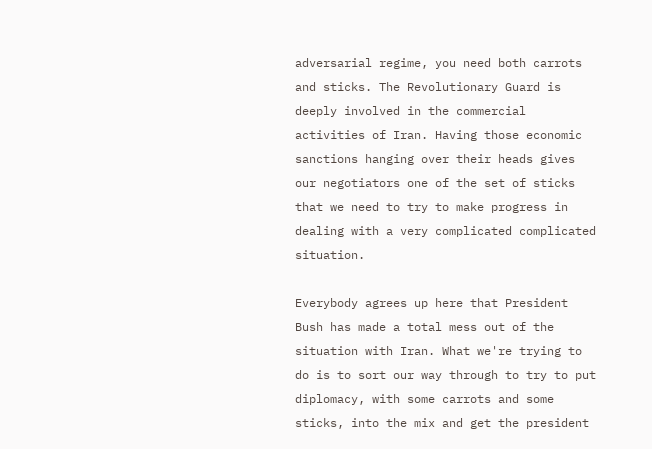adversarial regime, you need both carrots and sticks. The Revolutionary Guard is deeply involved in the commercial activities of Iran. Having those economic sanctions hanging over their heads gives our negotiators one of the set of sticks that we need to try to make progress in dealing with a very complicated complicated situation.

Everybody agrees up here that President Bush has made a total mess out of the situation with Iran. What we're trying to do is to sort our way through to try to put diplomacy, with some carrots and some sticks, into the mix and get the president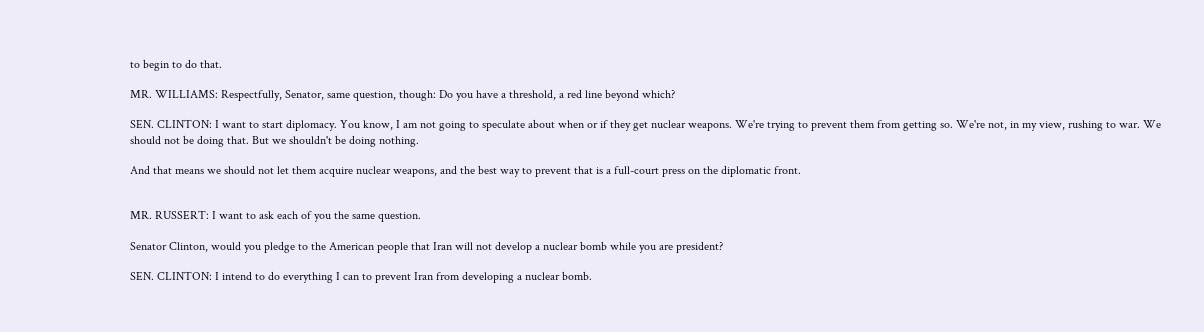to begin to do that.

MR. WILLIAMS: Respectfully, Senator, same question, though: Do you have a threshold, a red line beyond which?

SEN. CLINTON: I want to start diplomacy. You know, I am not going to speculate about when or if they get nuclear weapons. We're trying to prevent them from getting so. We're not, in my view, rushing to war. We should not be doing that. But we shouldn't be doing nothing.

And that means we should not let them acquire nuclear weapons, and the best way to prevent that is a full-court press on the diplomatic front.


MR. RUSSERT: I want to ask each of you the same question.

Senator Clinton, would you pledge to the American people that Iran will not develop a nuclear bomb while you are president?

SEN. CLINTON: I intend to do everything I can to prevent Iran from developing a nuclear bomb.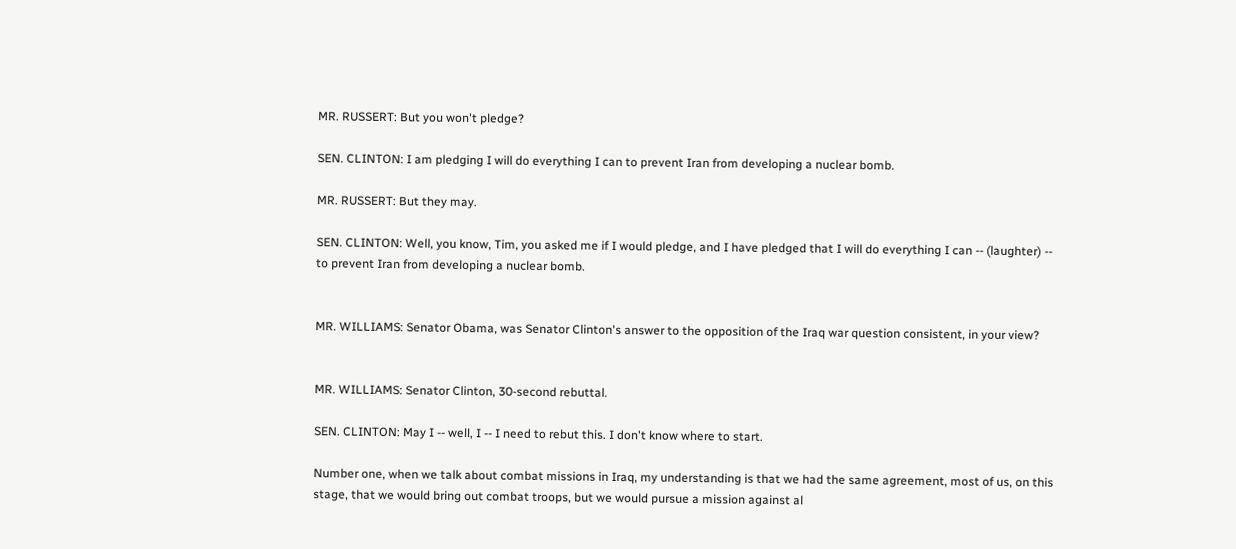MR. RUSSERT: But you won't pledge?

SEN. CLINTON: I am pledging I will do everything I can to prevent Iran from developing a nuclear bomb.

MR. RUSSERT: But they may.

SEN. CLINTON: Well, you know, Tim, you asked me if I would pledge, and I have pledged that I will do everything I can -- (laughter) -- to prevent Iran from developing a nuclear bomb.


MR. WILLIAMS: Senator Obama, was Senator Clinton's answer to the opposition of the Iraq war question consistent, in your view?


MR. WILLIAMS: Senator Clinton, 30-second rebuttal.

SEN. CLINTON: May I -- well, I -- I need to rebut this. I don't know where to start.

Number one, when we talk about combat missions in Iraq, my understanding is that we had the same agreement, most of us, on this stage, that we would bring out combat troops, but we would pursue a mission against al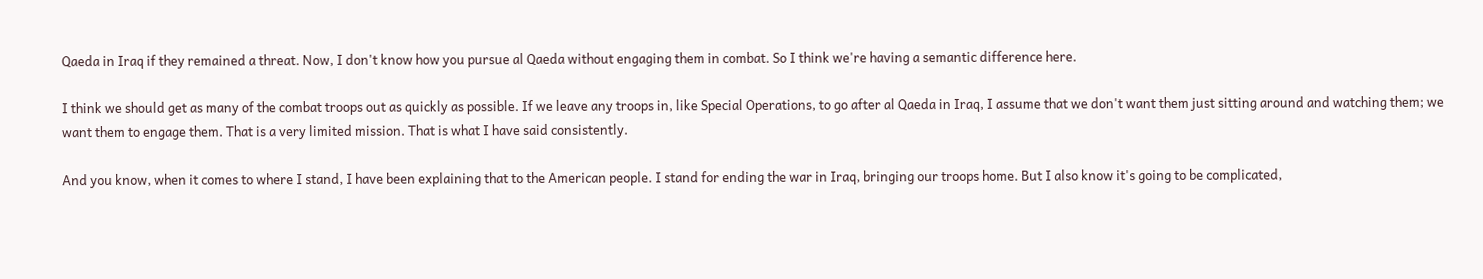Qaeda in Iraq if they remained a threat. Now, I don't know how you pursue al Qaeda without engaging them in combat. So I think we're having a semantic difference here.

I think we should get as many of the combat troops out as quickly as possible. If we leave any troops in, like Special Operations, to go after al Qaeda in Iraq, I assume that we don't want them just sitting around and watching them; we want them to engage them. That is a very limited mission. That is what I have said consistently.

And you know, when it comes to where I stand, I have been explaining that to the American people. I stand for ending the war in Iraq, bringing our troops home. But I also know it's going to be complicated,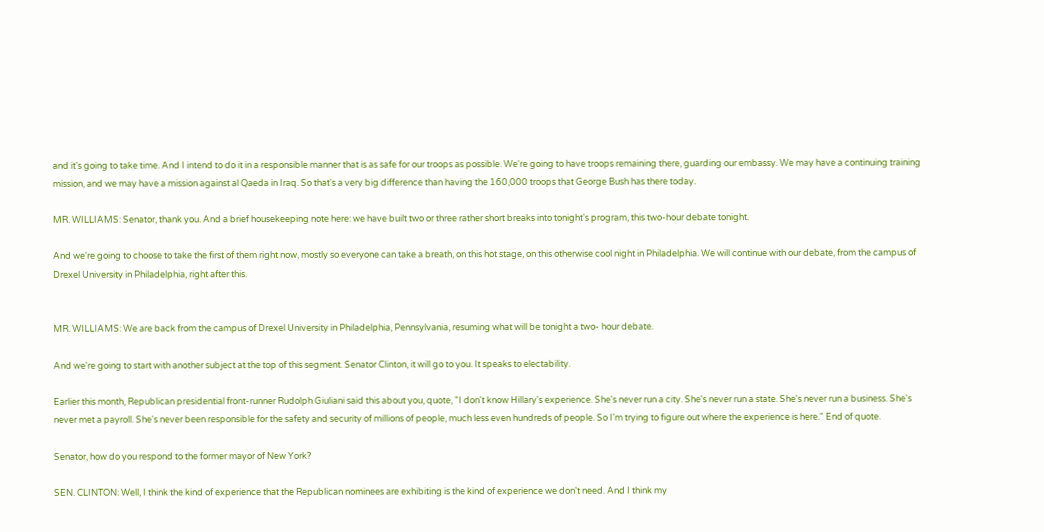and it's going to take time. And I intend to do it in a responsible manner that is as safe for our troops as possible. We're going to have troops remaining there, guarding our embassy. We may have a continuing training mission, and we may have a mission against al Qaeda in Iraq. So that's a very big difference than having the 160,000 troops that George Bush has there today.

MR. WILLIAMS: Senator, thank you. And a brief housekeeping note here: we have built two or three rather short breaks into tonight's program, this two-hour debate tonight.

And we're going to choose to take the first of them right now, mostly so everyone can take a breath, on this hot stage, on this otherwise cool night in Philadelphia. We will continue with our debate, from the campus of Drexel University in Philadelphia, right after this.


MR. WILLIAMS: We are back from the campus of Drexel University in Philadelphia, Pennsylvania, resuming what will be tonight a two- hour debate.

And we're going to start with another subject at the top of this segment. Senator Clinton, it will go to you. It speaks to electability.

Earlier this month, Republican presidential front-runner Rudolph Giuliani said this about you, quote, "I don't know Hillary's experience. She's never run a city. She's never run a state. She's never run a business. She's never met a payroll. She's never been responsible for the safety and security of millions of people, much less even hundreds of people. So I'm trying to figure out where the experience is here." End of quote.

Senator, how do you respond to the former mayor of New York?

SEN. CLINTON: Well, I think the kind of experience that the Republican nominees are exhibiting is the kind of experience we don't need. And I think my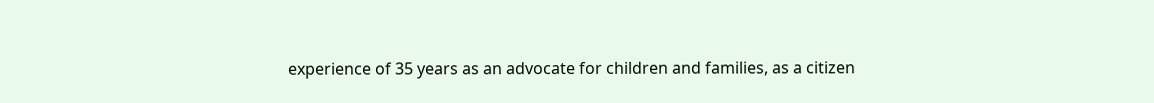experience of 35 years as an advocate for children and families, as a citizen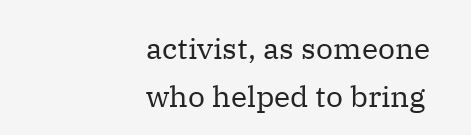activist, as someone who helped to bring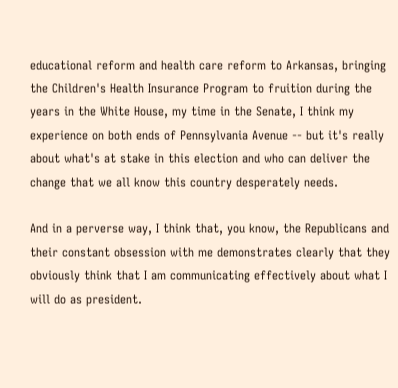educational reform and health care reform to Arkansas, bringing the Children's Health Insurance Program to fruition during the years in the White House, my time in the Senate, I think my experience on both ends of Pennsylvania Avenue -- but it's really about what's at stake in this election and who can deliver the change that we all know this country desperately needs.

And in a perverse way, I think that, you know, the Republicans and their constant obsession with me demonstrates clearly that they obviously think that I am communicating effectively about what I will do as president.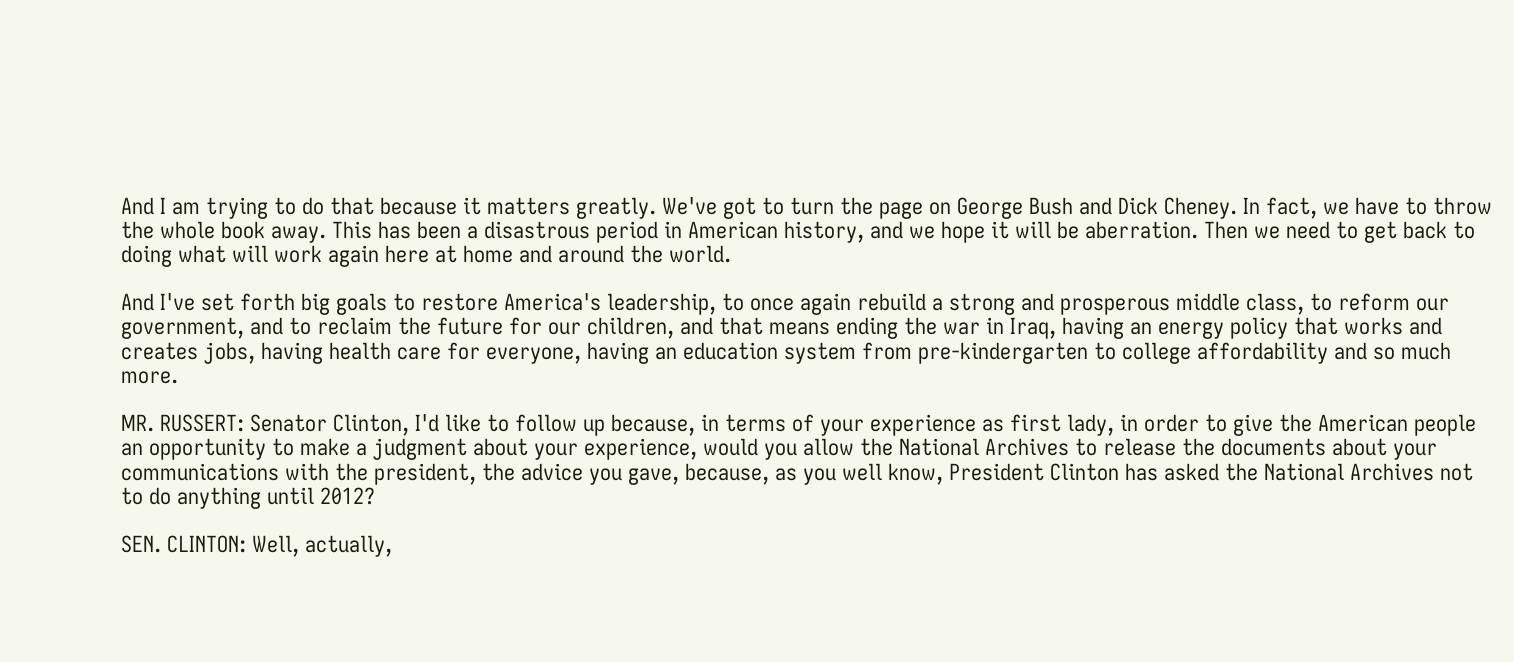And I am trying to do that because it matters greatly. We've got to turn the page on George Bush and Dick Cheney. In fact, we have to throw the whole book away. This has been a disastrous period in American history, and we hope it will be aberration. Then we need to get back to doing what will work again here at home and around the world.

And I've set forth big goals to restore America's leadership, to once again rebuild a strong and prosperous middle class, to reform our government, and to reclaim the future for our children, and that means ending the war in Iraq, having an energy policy that works and creates jobs, having health care for everyone, having an education system from pre-kindergarten to college affordability and so much more.

MR. RUSSERT: Senator Clinton, I'd like to follow up because, in terms of your experience as first lady, in order to give the American people an opportunity to make a judgment about your experience, would you allow the National Archives to release the documents about your communications with the president, the advice you gave, because, as you well know, President Clinton has asked the National Archives not to do anything until 2012?

SEN. CLINTON: Well, actually,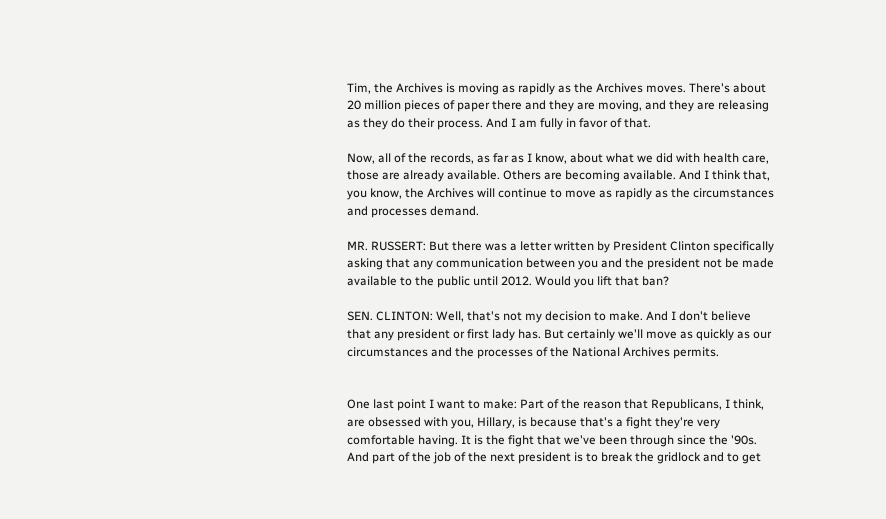Tim, the Archives is moving as rapidly as the Archives moves. There's about 20 million pieces of paper there and they are moving, and they are releasing as they do their process. And I am fully in favor of that.

Now, all of the records, as far as I know, about what we did with health care, those are already available. Others are becoming available. And I think that, you know, the Archives will continue to move as rapidly as the circumstances and processes demand.

MR. RUSSERT: But there was a letter written by President Clinton specifically asking that any communication between you and the president not be made available to the public until 2012. Would you lift that ban?

SEN. CLINTON: Well, that's not my decision to make. And I don't believe that any president or first lady has. But certainly we'll move as quickly as our circumstances and the processes of the National Archives permits.


One last point I want to make: Part of the reason that Republicans, I think, are obsessed with you, Hillary, is because that's a fight they're very comfortable having. It is the fight that we've been through since the '90s. And part of the job of the next president is to break the gridlock and to get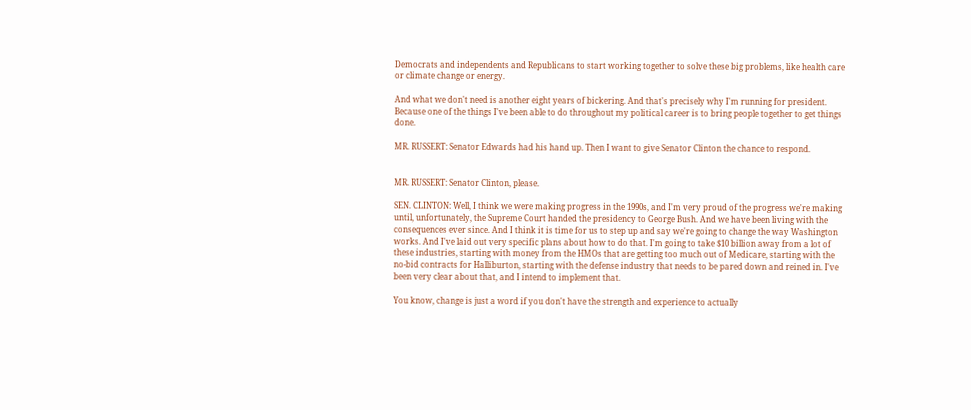Democrats and independents and Republicans to start working together to solve these big problems, like health care or climate change or energy.

And what we don't need is another eight years of bickering. And that's precisely why I'm running for president. Because one of the things I've been able to do throughout my political career is to bring people together to get things done.

MR. RUSSERT: Senator Edwards had his hand up. Then I want to give Senator Clinton the chance to respond.


MR. RUSSERT: Senator Clinton, please.

SEN. CLINTON: Well, I think we were making progress in the 1990s, and I'm very proud of the progress we're making until, unfortunately, the Supreme Court handed the presidency to George Bush. And we have been living with the consequences ever since. And I think it is time for us to step up and say we're going to change the way Washington works. And I've laid out very specific plans about how to do that. I'm going to take $10 billion away from a lot of these industries, starting with money from the HMOs that are getting too much out of Medicare, starting with the no-bid contracts for Halliburton, starting with the defense industry that needs to be pared down and reined in. I've been very clear about that, and I intend to implement that.

You know, change is just a word if you don't have the strength and experience to actually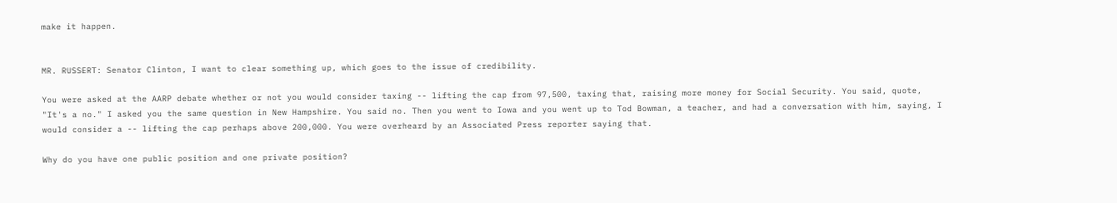make it happen.


MR. RUSSERT: Senator Clinton, I want to clear something up, which goes to the issue of credibility.

You were asked at the AARP debate whether or not you would consider taxing -- lifting the cap from 97,500, taxing that, raising more money for Social Security. You said, quote, "It's a no." I asked you the same question in New Hampshire. You said no. Then you went to Iowa and you went up to Tod Bowman, a teacher, and had a conversation with him, saying, I would consider a -- lifting the cap perhaps above 200,000. You were overheard by an Associated Press reporter saying that.

Why do you have one public position and one private position?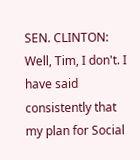SEN. CLINTON: Well, Tim, I don't. I have said consistently that my plan for Social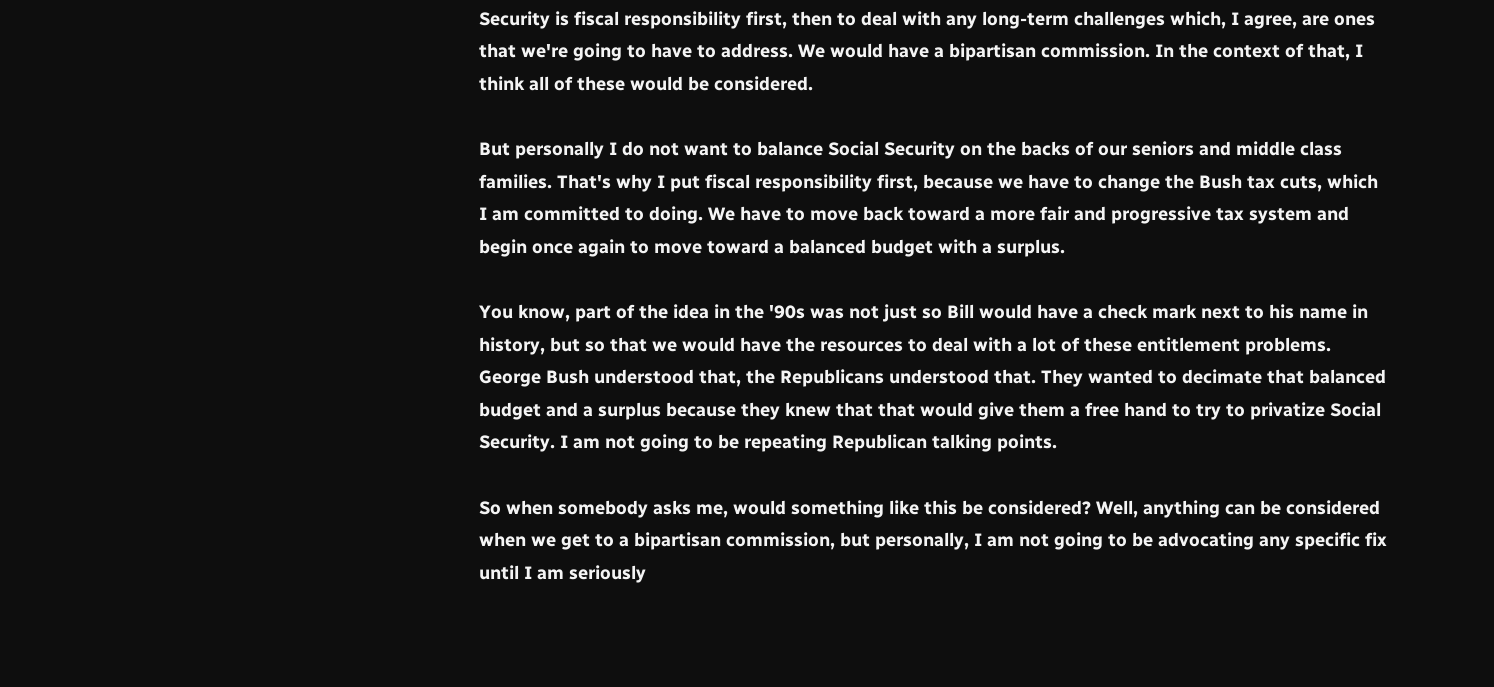Security is fiscal responsibility first, then to deal with any long-term challenges which, I agree, are ones that we're going to have to address. We would have a bipartisan commission. In the context of that, I think all of these would be considered.

But personally I do not want to balance Social Security on the backs of our seniors and middle class families. That's why I put fiscal responsibility first, because we have to change the Bush tax cuts, which I am committed to doing. We have to move back toward a more fair and progressive tax system and begin once again to move toward a balanced budget with a surplus.

You know, part of the idea in the '90s was not just so Bill would have a check mark next to his name in history, but so that we would have the resources to deal with a lot of these entitlement problems. George Bush understood that, the Republicans understood that. They wanted to decimate that balanced budget and a surplus because they knew that that would give them a free hand to try to privatize Social Security. I am not going to be repeating Republican talking points.

So when somebody asks me, would something like this be considered? Well, anything can be considered when we get to a bipartisan commission, but personally, I am not going to be advocating any specific fix until I am seriously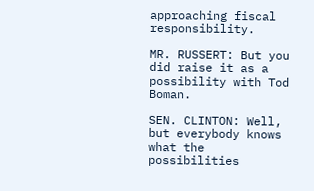approaching fiscal responsibility.

MR. RUSSERT: But you did raise it as a possibility with Tod Boman.

SEN. CLINTON: Well, but everybody knows what the possibilities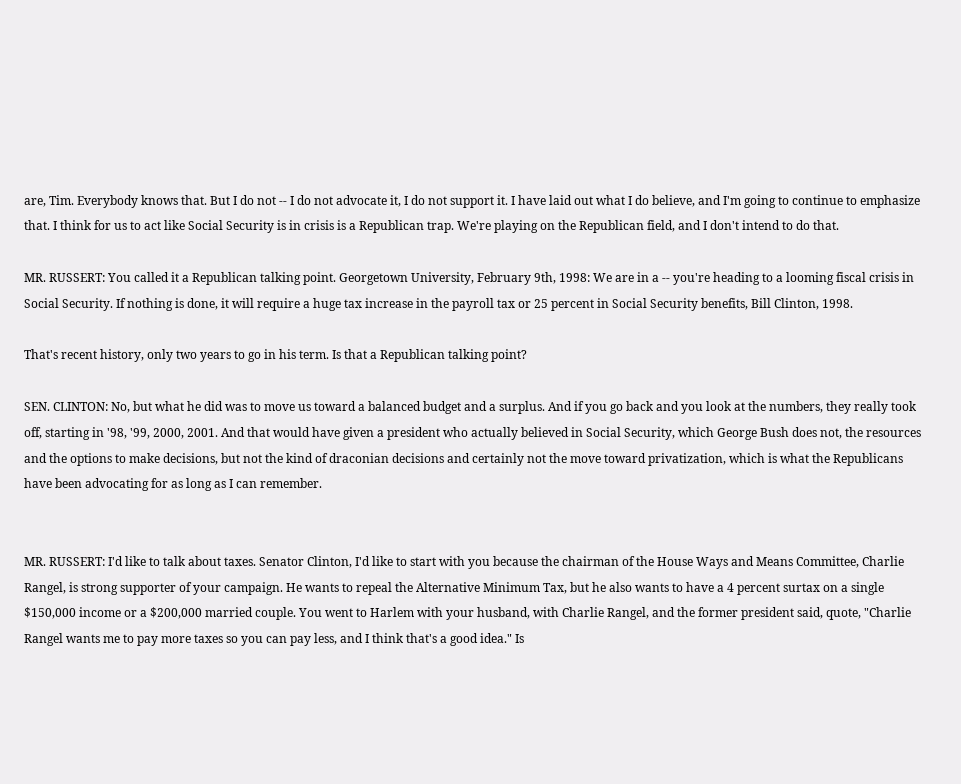are, Tim. Everybody knows that. But I do not -- I do not advocate it, I do not support it. I have laid out what I do believe, and I'm going to continue to emphasize that. I think for us to act like Social Security is in crisis is a Republican trap. We're playing on the Republican field, and I don't intend to do that.

MR. RUSSERT: You called it a Republican talking point. Georgetown University, February 9th, 1998: We are in a -- you're heading to a looming fiscal crisis in Social Security. If nothing is done, it will require a huge tax increase in the payroll tax or 25 percent in Social Security benefits, Bill Clinton, 1998.

That's recent history, only two years to go in his term. Is that a Republican talking point?

SEN. CLINTON: No, but what he did was to move us toward a balanced budget and a surplus. And if you go back and you look at the numbers, they really took off, starting in '98, '99, 2000, 2001. And that would have given a president who actually believed in Social Security, which George Bush does not, the resources and the options to make decisions, but not the kind of draconian decisions and certainly not the move toward privatization, which is what the Republicans have been advocating for as long as I can remember.


MR. RUSSERT: I'd like to talk about taxes. Senator Clinton, I'd like to start with you because the chairman of the House Ways and Means Committee, Charlie Rangel, is strong supporter of your campaign. He wants to repeal the Alternative Minimum Tax, but he also wants to have a 4 percent surtax on a single $150,000 income or a $200,000 married couple. You went to Harlem with your husband, with Charlie Rangel, and the former president said, quote, "Charlie Rangel wants me to pay more taxes so you can pay less, and I think that's a good idea." Is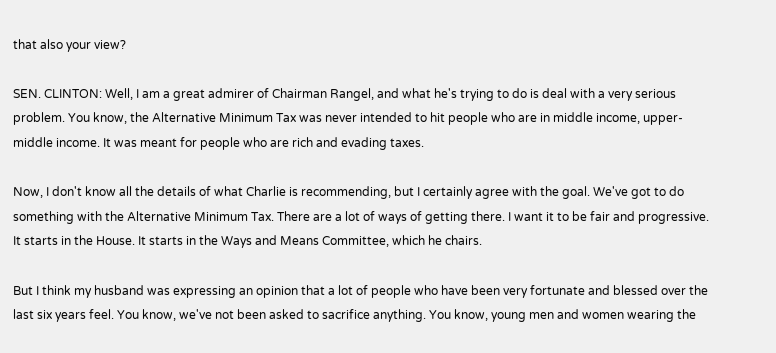that also your view?

SEN. CLINTON: Well, I am a great admirer of Chairman Rangel, and what he's trying to do is deal with a very serious problem. You know, the Alternative Minimum Tax was never intended to hit people who are in middle income, upper-middle income. It was meant for people who are rich and evading taxes.

Now, I don't know all the details of what Charlie is recommending, but I certainly agree with the goal. We've got to do something with the Alternative Minimum Tax. There are a lot of ways of getting there. I want it to be fair and progressive. It starts in the House. It starts in the Ways and Means Committee, which he chairs.

But I think my husband was expressing an opinion that a lot of people who have been very fortunate and blessed over the last six years feel. You know, we've not been asked to sacrifice anything. You know, young men and women wearing the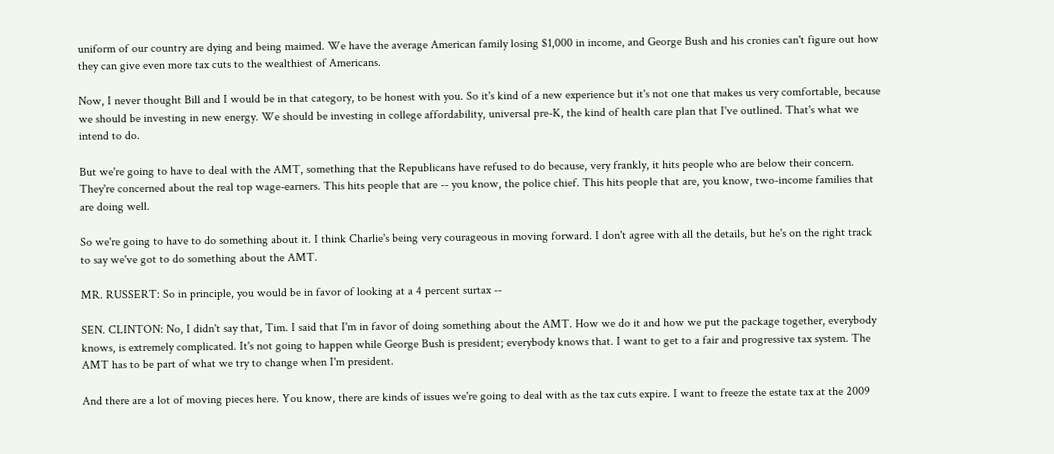uniform of our country are dying and being maimed. We have the average American family losing $1,000 in income, and George Bush and his cronies can't figure out how they can give even more tax cuts to the wealthiest of Americans.

Now, I never thought Bill and I would be in that category, to be honest with you. So it's kind of a new experience but it's not one that makes us very comfortable, because we should be investing in new energy. We should be investing in college affordability, universal pre-K, the kind of health care plan that I've outlined. That's what we intend to do.

But we're going to have to deal with the AMT, something that the Republicans have refused to do because, very frankly, it hits people who are below their concern. They're concerned about the real top wage-earners. This hits people that are -- you know, the police chief. This hits people that are, you know, two-income families that are doing well.

So we're going to have to do something about it. I think Charlie's being very courageous in moving forward. I don't agree with all the details, but he's on the right track to say we've got to do something about the AMT.

MR. RUSSERT: So in principle, you would be in favor of looking at a 4 percent surtax --

SEN. CLINTON: No, I didn't say that, Tim. I said that I'm in favor of doing something about the AMT. How we do it and how we put the package together, everybody knows, is extremely complicated. It's not going to happen while George Bush is president; everybody knows that. I want to get to a fair and progressive tax system. The AMT has to be part of what we try to change when I'm president.

And there are a lot of moving pieces here. You know, there are kinds of issues we're going to deal with as the tax cuts expire. I want to freeze the estate tax at the 2009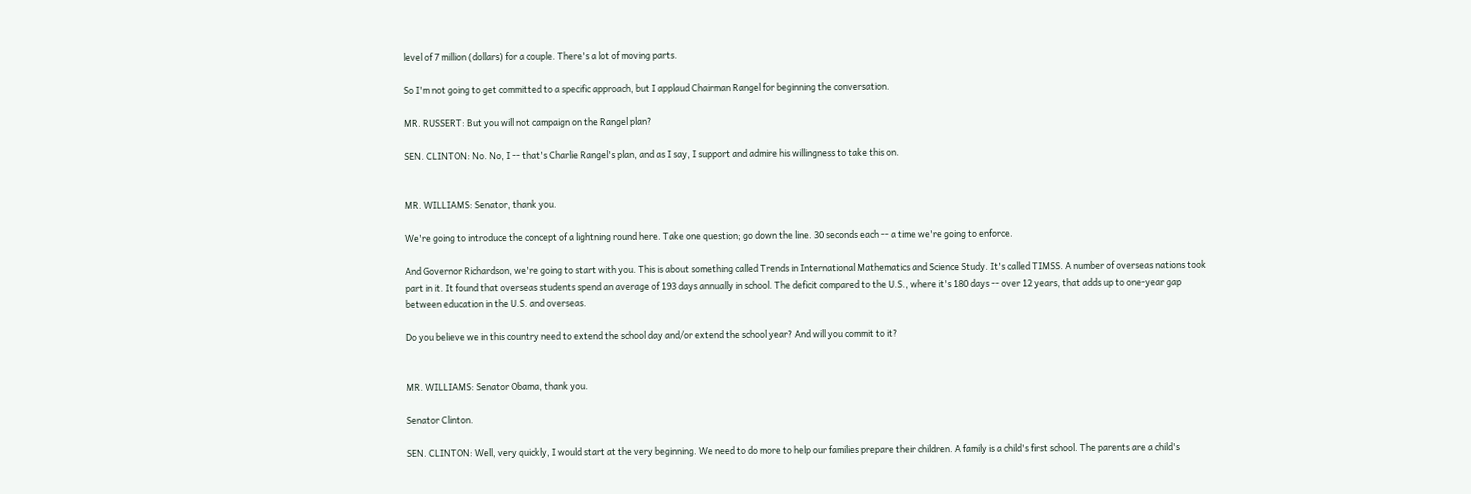level of 7 million (dollars) for a couple. There's a lot of moving parts.

So I'm not going to get committed to a specific approach, but I applaud Chairman Rangel for beginning the conversation.

MR. RUSSERT: But you will not campaign on the Rangel plan?

SEN. CLINTON: No. No, I -- that's Charlie Rangel's plan, and as I say, I support and admire his willingness to take this on.


MR. WILLIAMS: Senator, thank you.

We're going to introduce the concept of a lightning round here. Take one question; go down the line. 30 seconds each -- a time we're going to enforce.

And Governor Richardson, we're going to start with you. This is about something called Trends in International Mathematics and Science Study. It's called TIMSS. A number of overseas nations took part in it. It found that overseas students spend an average of 193 days annually in school. The deficit compared to the U.S., where it's 180 days -- over 12 years, that adds up to one-year gap between education in the U.S. and overseas.

Do you believe we in this country need to extend the school day and/or extend the school year? And will you commit to it?


MR. WILLIAMS: Senator Obama, thank you.

Senator Clinton.

SEN. CLINTON: Well, very quickly, I would start at the very beginning. We need to do more to help our families prepare their children. A family is a child's first school. The parents are a child's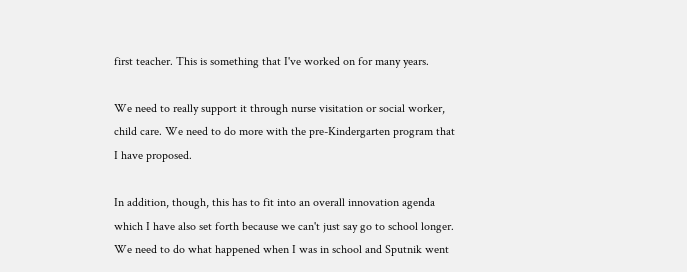first teacher. This is something that I've worked on for many years.

We need to really support it through nurse visitation or social worker, child care. We need to do more with the pre-Kindergarten program that I have proposed.

In addition, though, this has to fit into an overall innovation agenda which I have also set forth because we can't just say go to school longer. We need to do what happened when I was in school and Sputnik went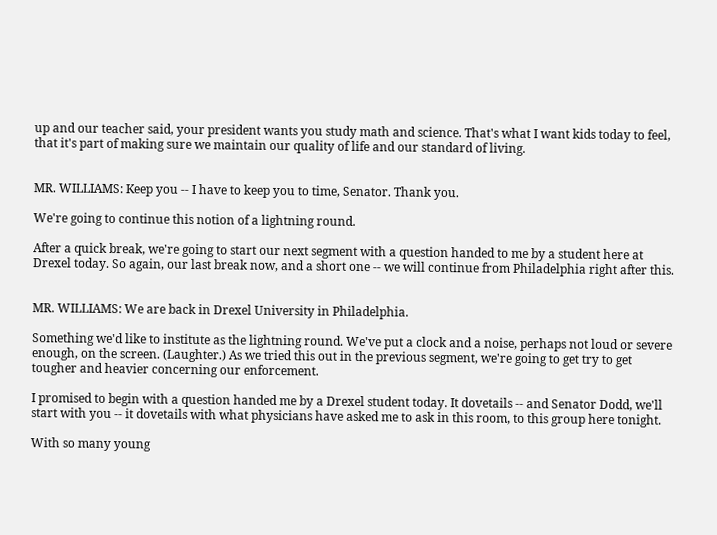up and our teacher said, your president wants you study math and science. That's what I want kids today to feel, that it's part of making sure we maintain our quality of life and our standard of living.


MR. WILLIAMS: Keep you -- I have to keep you to time, Senator. Thank you.

We're going to continue this notion of a lightning round.

After a quick break, we're going to start our next segment with a question handed to me by a student here at Drexel today. So again, our last break now, and a short one -- we will continue from Philadelphia right after this.


MR. WILLIAMS: We are back in Drexel University in Philadelphia.

Something we'd like to institute as the lightning round. We've put a clock and a noise, perhaps not loud or severe enough, on the screen. (Laughter.) As we tried this out in the previous segment, we're going to get try to get tougher and heavier concerning our enforcement.

I promised to begin with a question handed me by a Drexel student today. It dovetails -- and Senator Dodd, we'll start with you -- it dovetails with what physicians have asked me to ask in this room, to this group here tonight.

With so many young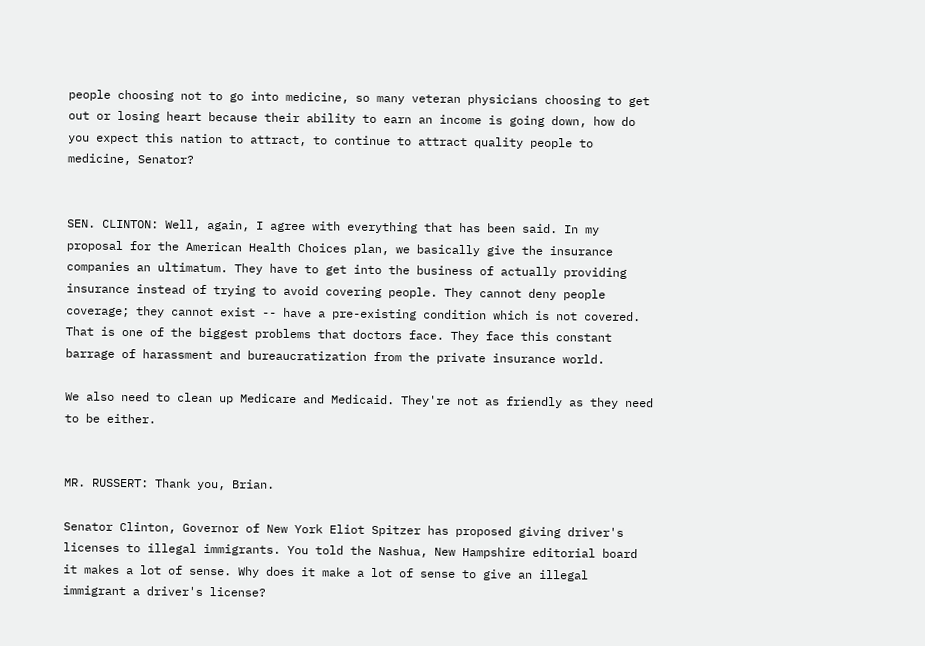people choosing not to go into medicine, so many veteran physicians choosing to get out or losing heart because their ability to earn an income is going down, how do you expect this nation to attract, to continue to attract quality people to medicine, Senator?


SEN. CLINTON: Well, again, I agree with everything that has been said. In my proposal for the American Health Choices plan, we basically give the insurance companies an ultimatum. They have to get into the business of actually providing insurance instead of trying to avoid covering people. They cannot deny people coverage; they cannot exist -- have a pre-existing condition which is not covered. That is one of the biggest problems that doctors face. They face this constant barrage of harassment and bureaucratization from the private insurance world.

We also need to clean up Medicare and Medicaid. They're not as friendly as they need to be either.


MR. RUSSERT: Thank you, Brian.

Senator Clinton, Governor of New York Eliot Spitzer has proposed giving driver's licenses to illegal immigrants. You told the Nashua, New Hampshire editorial board it makes a lot of sense. Why does it make a lot of sense to give an illegal immigrant a driver's license?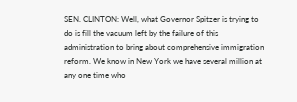SEN. CLINTON: Well, what Governor Spitzer is trying to do is fill the vacuum left by the failure of this administration to bring about comprehensive immigration reform. We know in New York we have several million at any one time who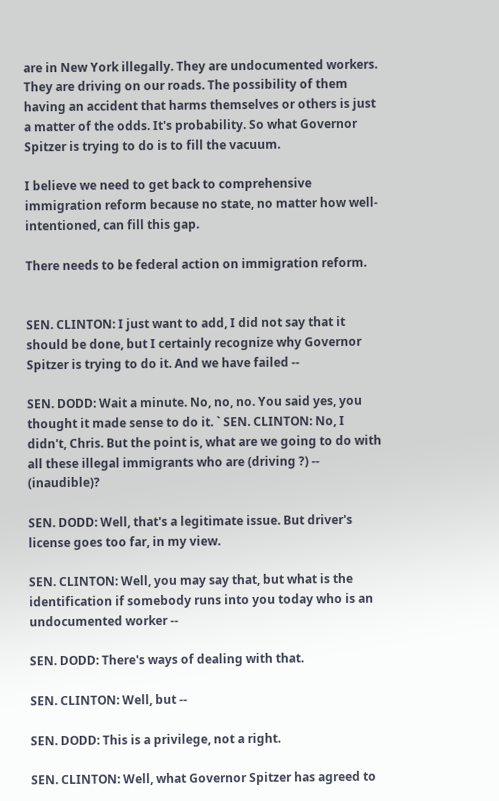are in New York illegally. They are undocumented workers. They are driving on our roads. The possibility of them having an accident that harms themselves or others is just a matter of the odds. It's probability. So what Governor Spitzer is trying to do is to fill the vacuum.

I believe we need to get back to comprehensive immigration reform because no state, no matter how well-intentioned, can fill this gap.

There needs to be federal action on immigration reform.


SEN. CLINTON: I just want to add, I did not say that it should be done, but I certainly recognize why Governor Spitzer is trying to do it. And we have failed --

SEN. DODD: Wait a minute. No, no, no. You said yes, you thought it made sense to do it. ` SEN. CLINTON: No, I didn't, Chris. But the point is, what are we going to do with all these illegal immigrants who are (driving ?) -- (inaudible)?

SEN. DODD: Well, that's a legitimate issue. But driver's license goes too far, in my view.

SEN. CLINTON: Well, you may say that, but what is the identification if somebody runs into you today who is an undocumented worker --

SEN. DODD: There's ways of dealing with that.

SEN. CLINTON: Well, but --

SEN. DODD: This is a privilege, not a right.

SEN. CLINTON: Well, what Governor Spitzer has agreed to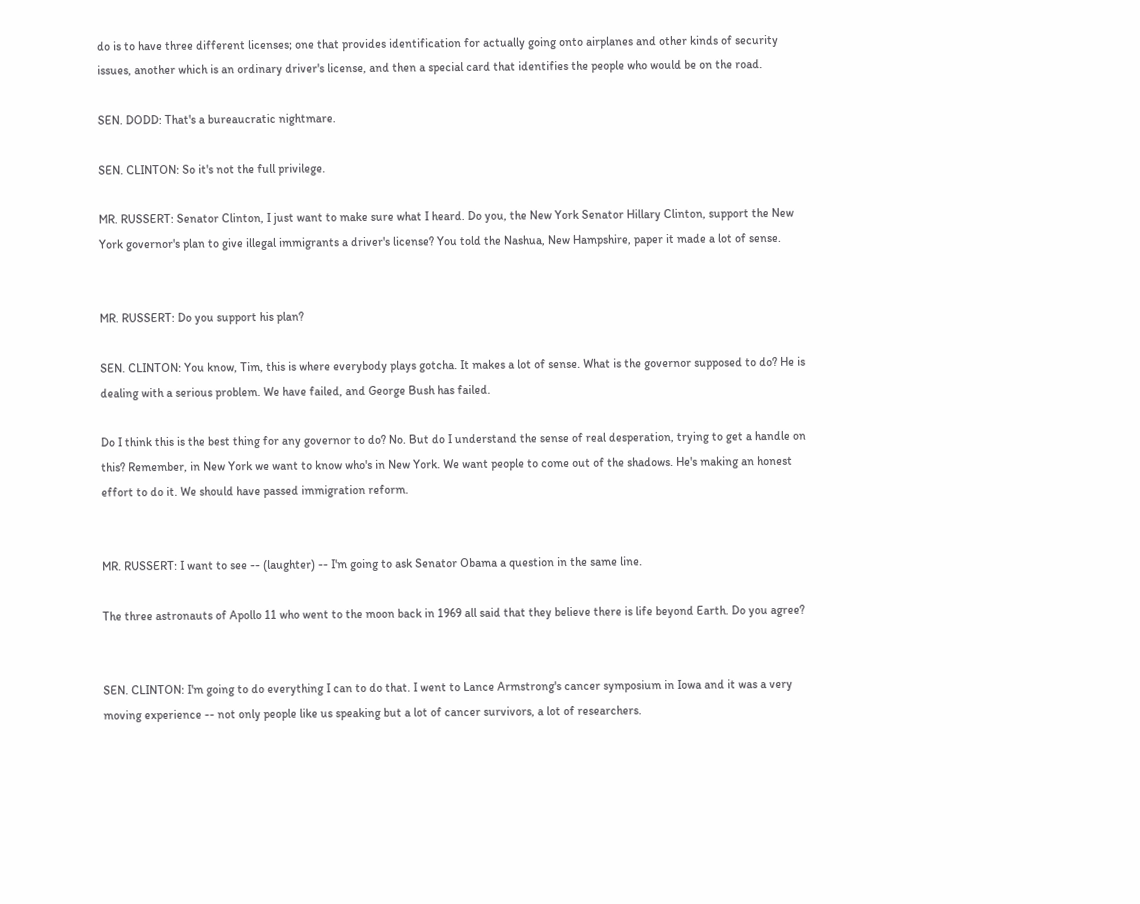do is to have three different licenses; one that provides identification for actually going onto airplanes and other kinds of security issues, another which is an ordinary driver's license, and then a special card that identifies the people who would be on the road.

SEN. DODD: That's a bureaucratic nightmare.

SEN. CLINTON: So it's not the full privilege.

MR. RUSSERT: Senator Clinton, I just want to make sure what I heard. Do you, the New York Senator Hillary Clinton, support the New York governor's plan to give illegal immigrants a driver's license? You told the Nashua, New Hampshire, paper it made a lot of sense.


MR. RUSSERT: Do you support his plan?

SEN. CLINTON: You know, Tim, this is where everybody plays gotcha. It makes a lot of sense. What is the governor supposed to do? He is dealing with a serious problem. We have failed, and George Bush has failed.

Do I think this is the best thing for any governor to do? No. But do I understand the sense of real desperation, trying to get a handle on this? Remember, in New York we want to know who's in New York. We want people to come out of the shadows. He's making an honest effort to do it. We should have passed immigration reform.


MR. RUSSERT: I want to see -- (laughter) -- I'm going to ask Senator Obama a question in the same line.

The three astronauts of Apollo 11 who went to the moon back in 1969 all said that they believe there is life beyond Earth. Do you agree?


SEN. CLINTON: I'm going to do everything I can to do that. I went to Lance Armstrong's cancer symposium in Iowa and it was a very moving experience -- not only people like us speaking but a lot of cancer survivors, a lot of researchers.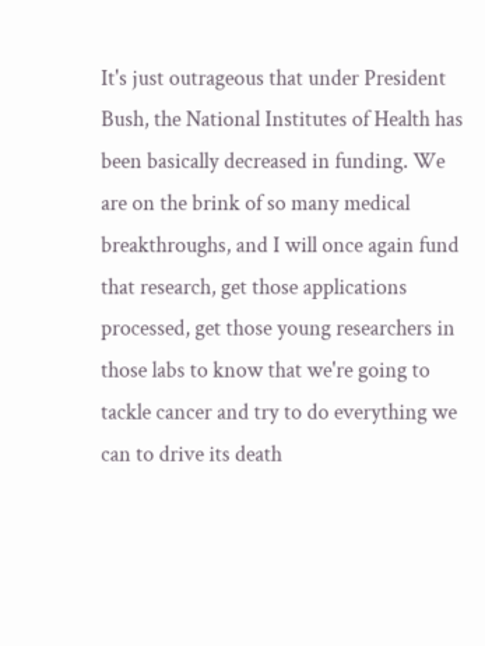It's just outrageous that under President Bush, the National Institutes of Health has been basically decreased in funding. We are on the brink of so many medical breakthroughs, and I will once again fund that research, get those applications processed, get those young researchers in those labs to know that we're going to tackle cancer and try to do everything we can to drive its death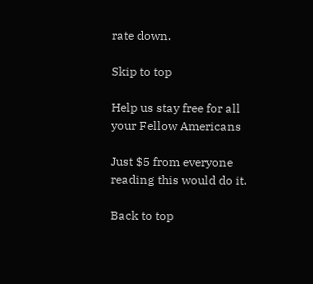rate down.

Skip to top

Help us stay free for all your Fellow Americans

Just $5 from everyone reading this would do it.

Back to top